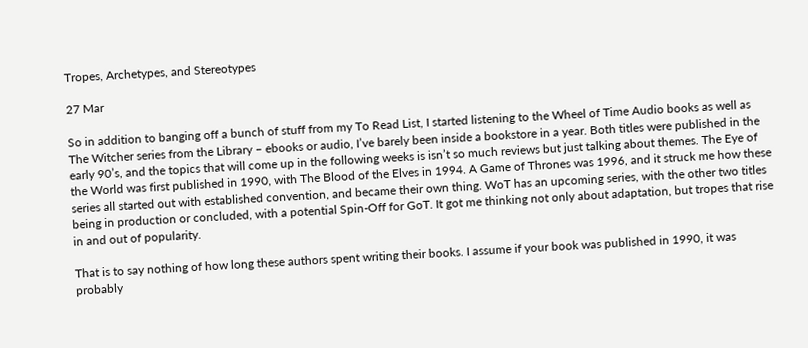Tropes, Archetypes, and Stereotypes

27 Mar

So in addition to banging off a bunch of stuff from my To Read List, I started listening to the Wheel of Time Audio books as well as The Witcher series from the Library – ebooks or audio, I’ve barely been inside a bookstore in a year. Both titles were published in the early 90’s, and the topics that will come up in the following weeks is isn’t so much reviews but just talking about themes. The Eye of the World was first published in 1990, with The Blood of the Elves in 1994. A Game of Thrones was 1996, and it struck me how these series all started out with established convention, and became their own thing. WoT has an upcoming series, with the other two titles being in production or concluded, with a potential Spin-Off for GoT. It got me thinking not only about adaptation, but tropes that rise in and out of popularity.

That is to say nothing of how long these authors spent writing their books. I assume if your book was published in 1990, it was probably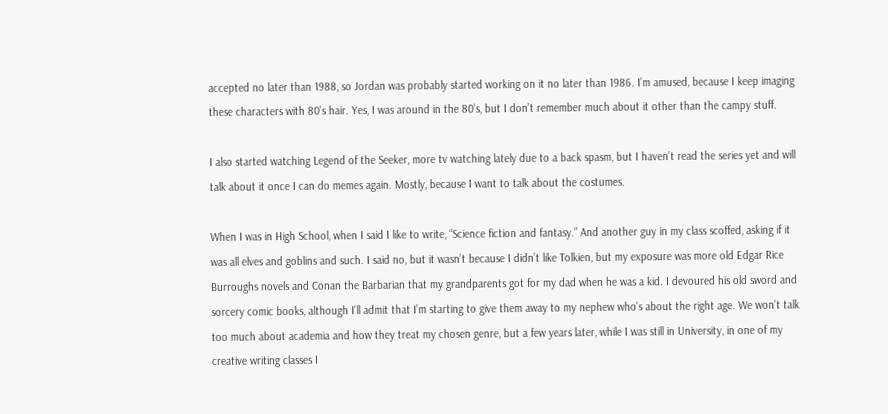accepted no later than 1988, so Jordan was probably started working on it no later than 1986. I’m amused, because I keep imaging these characters with 80’s hair. Yes, I was around in the 80’s, but I don’t remember much about it other than the campy stuff.

I also started watching Legend of the Seeker, more tv watching lately due to a back spasm, but I haven’t read the series yet and will talk about it once I can do memes again. Mostly, because I want to talk about the costumes.

When I was in High School, when I said I like to write, “Science fiction and fantasy.” And another guy in my class scoffed, asking if it was all elves and goblins and such. I said no, but it wasn’t because I didn’t like Tolkien, but my exposure was more old Edgar Rice Burroughs novels and Conan the Barbarian that my grandparents got for my dad when he was a kid. I devoured his old sword and sorcery comic books, although I’ll admit that I’m starting to give them away to my nephew who’s about the right age. We won’t talk too much about academia and how they treat my chosen genre, but a few years later, while I was still in University, in one of my creative writing classes I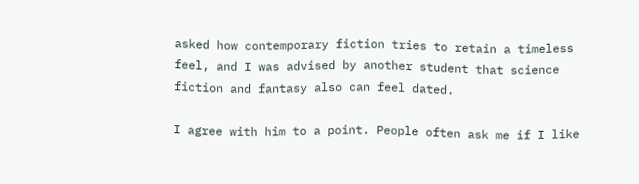asked how contemporary fiction tries to retain a timeless feel, and I was advised by another student that science fiction and fantasy also can feel dated.

I agree with him to a point. People often ask me if I like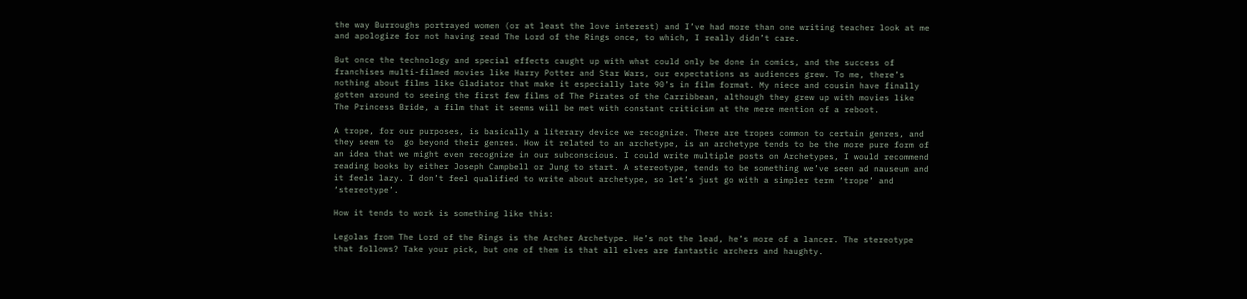the way Burroughs portrayed women (or at least the love interest) and I’ve had more than one writing teacher look at me and apologize for not having read The Lord of the Rings once, to which, I really didn’t care.

But once the technology and special effects caught up with what could only be done in comics, and the success of franchises multi-filmed movies like Harry Potter and Star Wars, our expectations as audiences grew. To me, there’s nothing about films like Gladiator that make it especially late 90’s in film format. My niece and cousin have finally gotten around to seeing the first few films of The Pirates of the Carribbean, although they grew up with movies like The Princess Bride, a film that it seems will be met with constant criticism at the mere mention of a reboot.

A trope, for our purposes, is basically a literary device we recognize. There are tropes common to certain genres, and they seem to  go beyond their genres. How it related to an archetype, is an archetype tends to be the more pure form of an idea that we might even recognize in our subconscious. I could write multiple posts on Archetypes, I would recommend reading books by either Joseph Campbell or Jung to start. A stereotype, tends to be something we’ve seen ad nauseum and it feels lazy. I don’t feel qualified to write about archetype, so let’s just go with a simpler term ‘trope’ and ‘stereotype’.

How it tends to work is something like this:

Legolas from The Lord of the Rings is the Archer Archetype. He’s not the lead, he’s more of a lancer. The stereotype that follows? Take your pick, but one of them is that all elves are fantastic archers and haughty.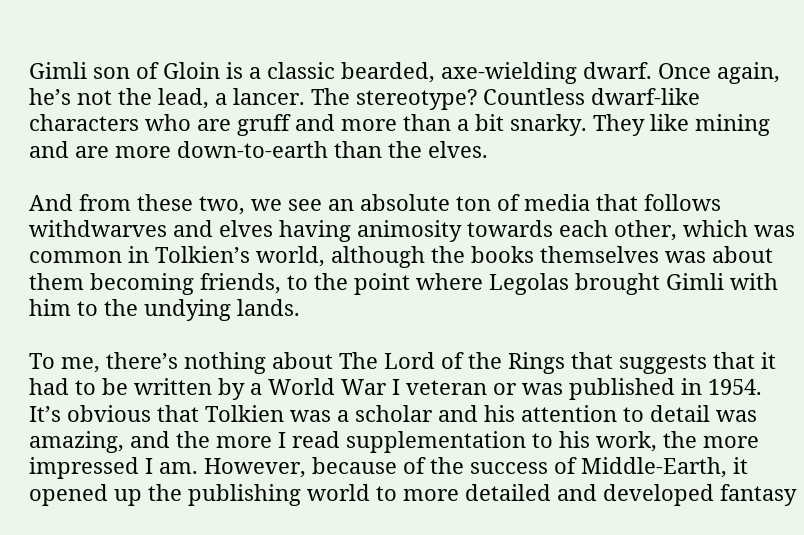Gimli son of Gloin is a classic bearded, axe-wielding dwarf. Once again, he’s not the lead, a lancer. The stereotype? Countless dwarf-like characters who are gruff and more than a bit snarky. They like mining and are more down-to-earth than the elves.

And from these two, we see an absolute ton of media that follows withdwarves and elves having animosity towards each other, which was common in Tolkien’s world, although the books themselves was about them becoming friends, to the point where Legolas brought Gimli with him to the undying lands.

To me, there’s nothing about The Lord of the Rings that suggests that it had to be written by a World War I veteran or was published in 1954. It’s obvious that Tolkien was a scholar and his attention to detail was amazing, and the more I read supplementation to his work, the more impressed I am. However, because of the success of Middle-Earth, it opened up the publishing world to more detailed and developed fantasy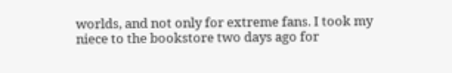worlds, and not only for extreme fans. I took my niece to the bookstore two days ago for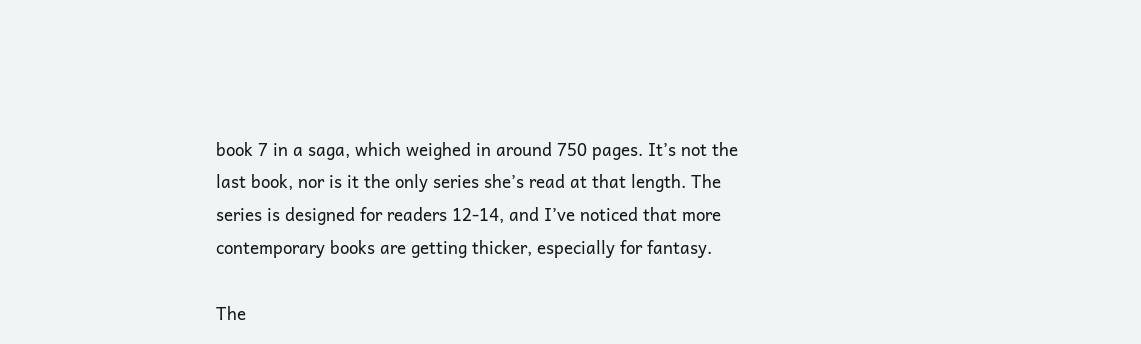book 7 in a saga, which weighed in around 750 pages. It’s not the last book, nor is it the only series she’s read at that length. The series is designed for readers 12-14, and I’ve noticed that more contemporary books are getting thicker, especially for fantasy.

The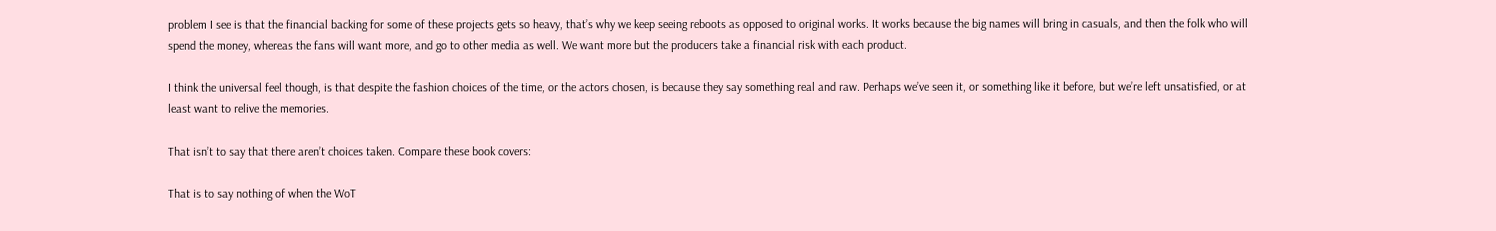problem I see is that the financial backing for some of these projects gets so heavy, that’s why we keep seeing reboots as opposed to original works. It works because the big names will bring in casuals, and then the folk who will spend the money, whereas the fans will want more, and go to other media as well. We want more but the producers take a financial risk with each product.

I think the universal feel though, is that despite the fashion choices of the time, or the actors chosen, is because they say something real and raw. Perhaps we’ve seen it, or something like it before, but we’re left unsatisfied, or at least want to relive the memories.

That isn’t to say that there aren’t choices taken. Compare these book covers:

That is to say nothing of when the WoT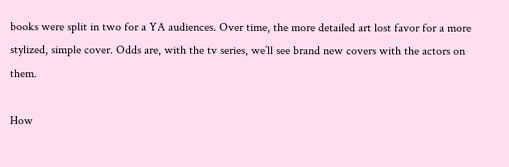books were split in two for a YA audiences. Over time, the more detailed art lost favor for a more stylized, simple cover. Odds are, with the tv series, we’ll see brand new covers with the actors on them.

How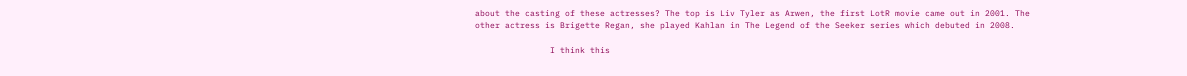about the casting of these actresses? The top is Liv Tyler as Arwen, the first LotR movie came out in 2001. The other actress is Brigette Regan, she played Kahlan in The Legend of the Seeker series which debuted in 2008.

               I think this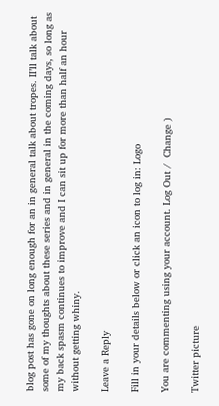blog post has gone on long enough for an in general talk about tropes. II’ll talk about some of my thoughts about these series and in general in the coming days, so long as my back spasm continues to improve and I can sit up for more than half an hour without getting whiny.

Leave a Reply

Fill in your details below or click an icon to log in: Logo

You are commenting using your account. Log Out /  Change )

Twitter picture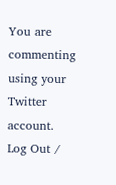You are commenting using your Twitter account. Log Out /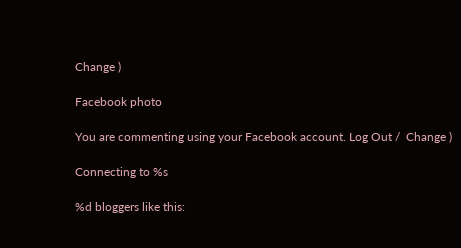Change )

Facebook photo

You are commenting using your Facebook account. Log Out /  Change )

Connecting to %s

%d bloggers like this: